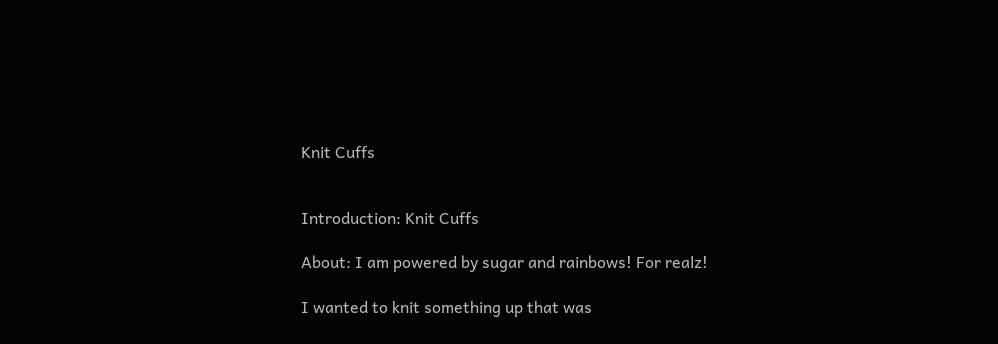Knit Cuffs


Introduction: Knit Cuffs

About: I am powered by sugar and rainbows! For realz!

I wanted to knit something up that was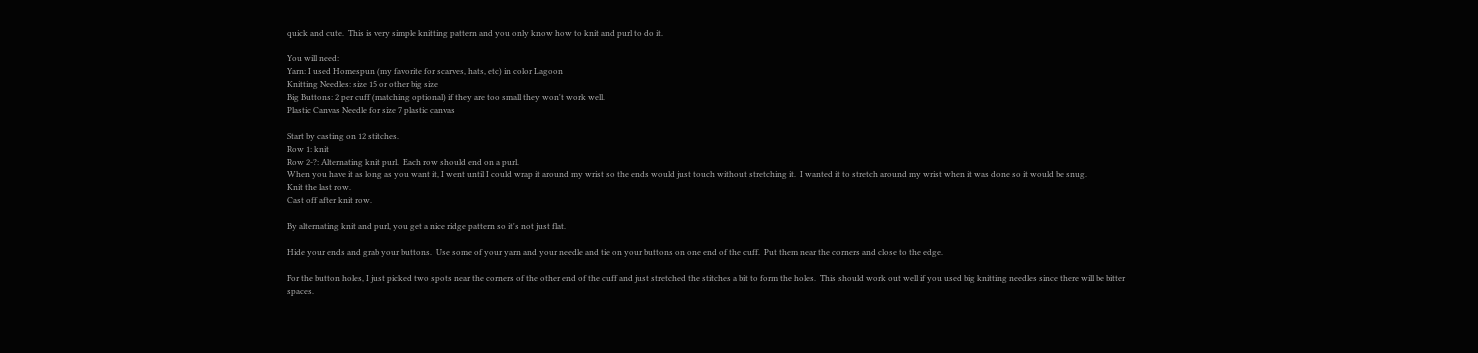quick and cute.  This is very simple knitting pattern and you only know how to knit and purl to do it.

You will need:
Yarn: I used Homespun (my favorite for scarves, hats, etc) in color Lagoon
Knitting Needles: size 15 or other big size
Big Buttons: 2 per cuff (matching optional) if they are too small they won't work well.
Plastic Canvas Needle for size 7 plastic canvas

Start by casting on 12 stitches.
Row 1: knit
Row 2-?: Alternating knit purl.  Each row should end on a purl.
When you have it as long as you want it, I went until I could wrap it around my wrist so the ends would just touch without stretching it.  I wanted it to stretch around my wrist when it was done so it would be snug.
Knit the last row.
Cast off after knit row.

By alternating knit and purl, you get a nice ridge pattern so it's not just flat.

Hide your ends and grab your buttons.  Use some of your yarn and your needle and tie on your buttons on one end of the cuff.  Put them near the corners and close to the edge.

For the button holes, I just picked two spots near the corners of the other end of the cuff and just stretched the stitches a bit to form the holes.  This should work out well if you used big knitting needles since there will be bitter spaces.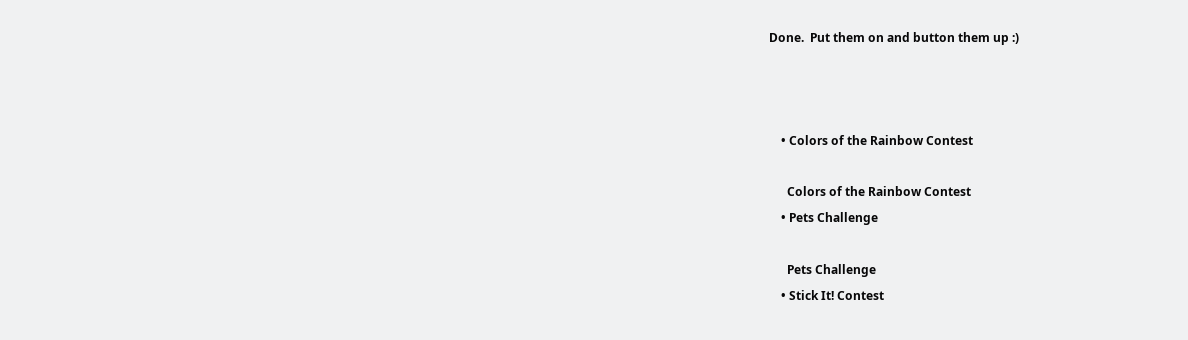Done.  Put them on and button them up :)



    • Colors of the Rainbow Contest

      Colors of the Rainbow Contest
    • Pets Challenge

      Pets Challenge
    • Stick It! Contest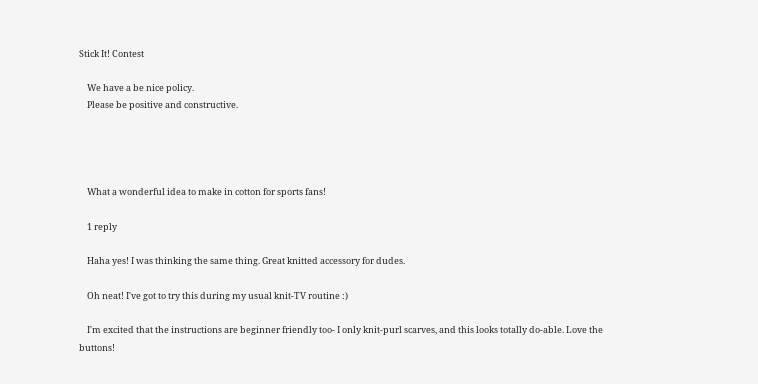Stick It! Contest

    We have a be nice policy.
    Please be positive and constructive.




    What a wonderful idea to make in cotton for sports fans!

    1 reply

    Haha yes! I was thinking the same thing. Great knitted accessory for dudes.

    Oh neat! I've got to try this during my usual knit-TV routine :)

    I'm excited that the instructions are beginner friendly too- I only knit-purl scarves, and this looks totally do-able. Love the buttons!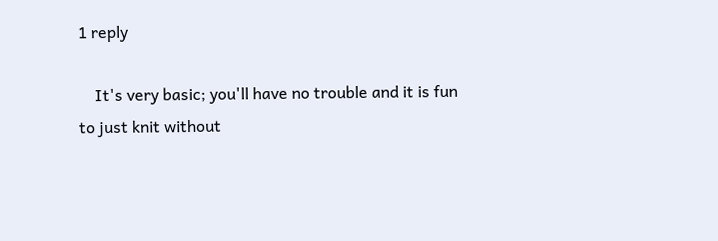1 reply

    It's very basic; you'll have no trouble and it is fun to just knit without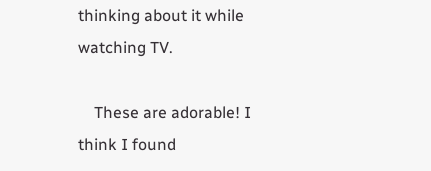thinking about it while watching TV.

    These are adorable! I think I found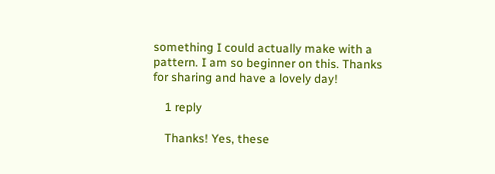something I could actually make with a pattern. I am so beginner on this. Thanks for sharing and have a lovely day!

    1 reply

    Thanks! Yes, these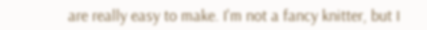are really easy to make. I'm not a fancy knitter, but I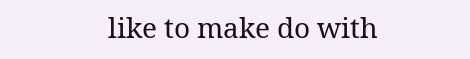like to make do with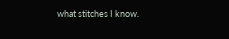what stitches I know.